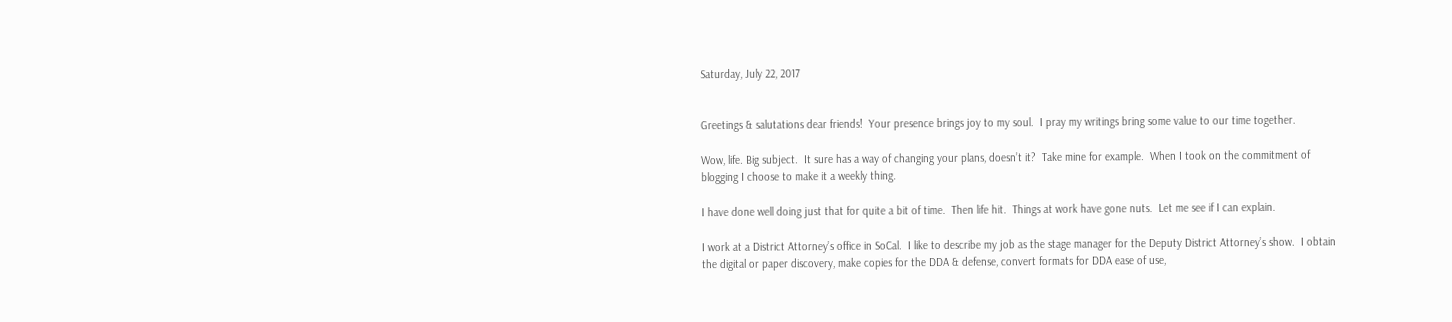Saturday, July 22, 2017


Greetings & salutations dear friends!  Your presence brings joy to my soul.  I pray my writings bring some value to our time together.

Wow, life. Big subject.  It sure has a way of changing your plans, doesn’t it?  Take mine for example.  When I took on the commitment of blogging I choose to make it a weekly thing.

I have done well doing just that for quite a bit of time.  Then life hit.  Things at work have gone nuts.  Let me see if I can explain.

I work at a District Attorney’s office in SoCal.  I like to describe my job as the stage manager for the Deputy District Attorney’s show.  I obtain the digital or paper discovery, make copies for the DDA & defense, convert formats for DDA ease of use,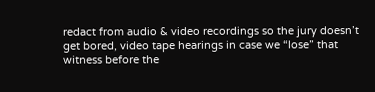redact from audio & video recordings so the jury doesn’t get bored, video tape hearings in case we “lose” that witness before the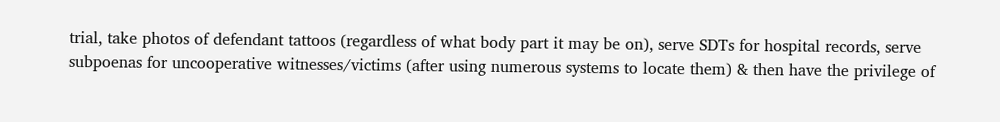trial, take photos of defendant tattoos (regardless of what body part it may be on), serve SDTs for hospital records, serve subpoenas for uncooperative witnesses/victims (after using numerous systems to locate them) & then have the privilege of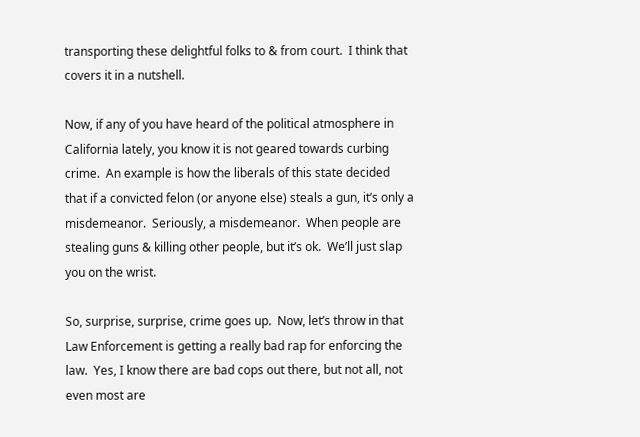transporting these delightful folks to & from court.  I think that covers it in a nutshell.

Now, if any of you have heard of the political atmosphere in California lately, you know it is not geared towards curbing crime.  An example is how the liberals of this state decided that if a convicted felon (or anyone else) steals a gun, it’s only a misdemeanor.  Seriously, a misdemeanor.  When people are stealing guns & killing other people, but it’s ok.  We’ll just slap you on the wrist.

So, surprise, surprise, crime goes up.  Now, let’s throw in that Law Enforcement is getting a really bad rap for enforcing the law.  Yes, I know there are bad cops out there, but not all, not even most are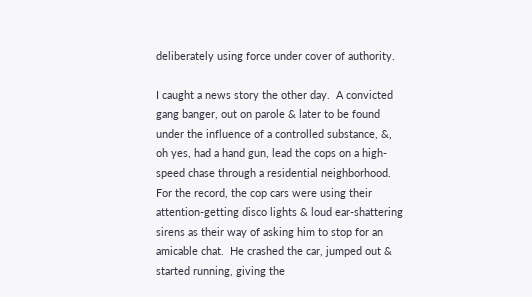deliberately using force under cover of authority.

I caught a news story the other day.  A convicted gang banger, out on parole & later to be found under the influence of a controlled substance, &, oh yes, had a hand gun, lead the cops on a high-speed chase through a residential neighborhood.  For the record, the cop cars were using their attention-getting disco lights & loud ear-shattering sirens as their way of asking him to stop for an amicable chat.  He crashed the car, jumped out & started running, giving the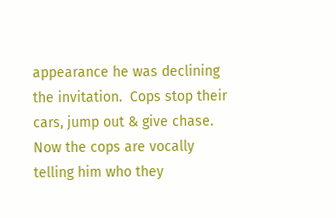appearance he was declining the invitation.  Cops stop their cars, jump out & give chase.  Now the cops are vocally telling him who they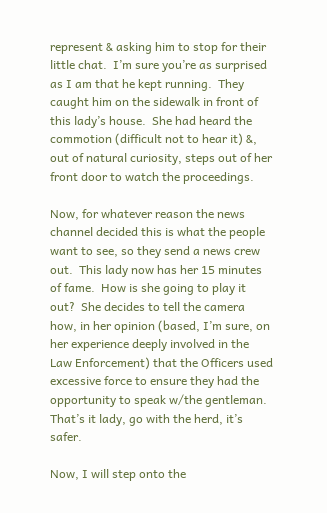represent & asking him to stop for their little chat.  I’m sure you’re as surprised as I am that he kept running.  They caught him on the sidewalk in front of this lady’s house.  She had heard the commotion (difficult not to hear it) &, out of natural curiosity, steps out of her front door to watch the proceedings.

Now, for whatever reason the news channel decided this is what the people want to see, so they send a news crew out.  This lady now has her 15 minutes of fame.  How is she going to play it out?  She decides to tell the camera how, in her opinion (based, I’m sure, on her experience deeply involved in the Law Enforcement) that the Officers used excessive force to ensure they had the opportunity to speak w/the gentleman.  That’s it lady, go with the herd, it’s safer.

Now, I will step onto the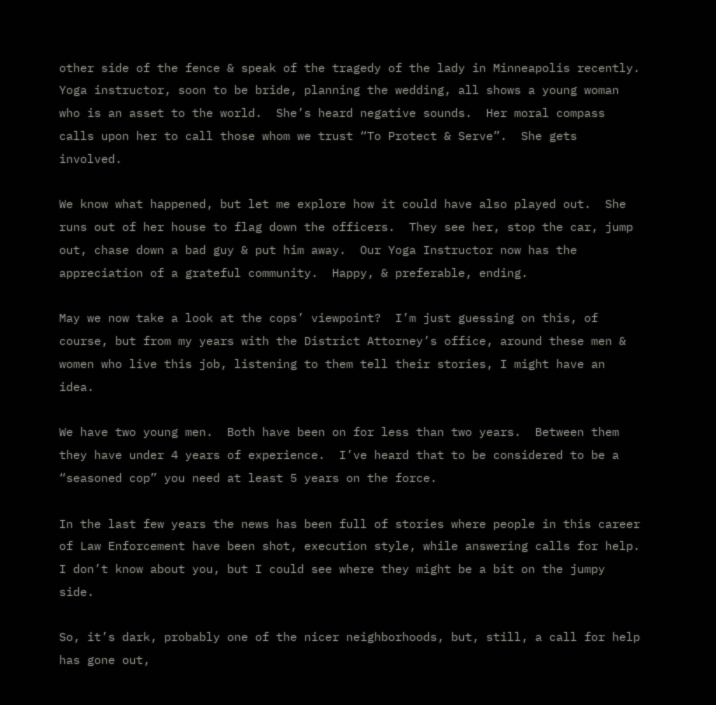other side of the fence & speak of the tragedy of the lady in Minneapolis recently.  Yoga instructor, soon to be bride, planning the wedding, all shows a young woman who is an asset to the world.  She’s heard negative sounds.  Her moral compass calls upon her to call those whom we trust “To Protect & Serve”.  She gets involved.

We know what happened, but let me explore how it could have also played out.  She runs out of her house to flag down the officers.  They see her, stop the car, jump out, chase down a bad guy & put him away.  Our Yoga Instructor now has the appreciation of a grateful community.  Happy, & preferable, ending.

May we now take a look at the cops’ viewpoint?  I’m just guessing on this, of course, but from my years with the District Attorney’s office, around these men & women who live this job, listening to them tell their stories, I might have an idea.

We have two young men.  Both have been on for less than two years.  Between them they have under 4 years of experience.  I’ve heard that to be considered to be a “seasoned cop” you need at least 5 years on the force.

In the last few years the news has been full of stories where people in this career of Law Enforcement have been shot, execution style, while answering calls for help.  I don’t know about you, but I could see where they might be a bit on the jumpy side.

So, it’s dark, probably one of the nicer neighborhoods, but, still, a call for help has gone out,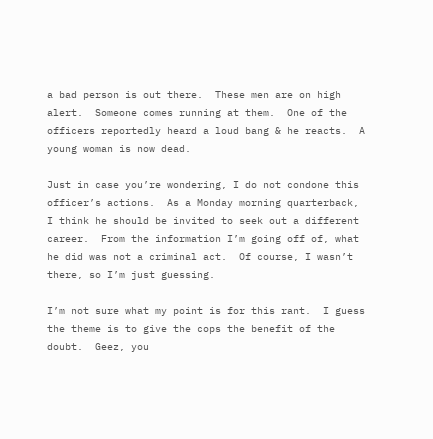a bad person is out there.  These men are on high alert.  Someone comes running at them.  One of the officers reportedly heard a loud bang & he reacts.  A young woman is now dead.

Just in case you’re wondering, I do not condone this officer’s actions.  As a Monday morning quarterback, I think he should be invited to seek out a different career.  From the information I’m going off of, what he did was not a criminal act.  Of course, I wasn’t there, so I’m just guessing.

I’m not sure what my point is for this rant.  I guess the theme is to give the cops the benefit of the doubt.  Geez, you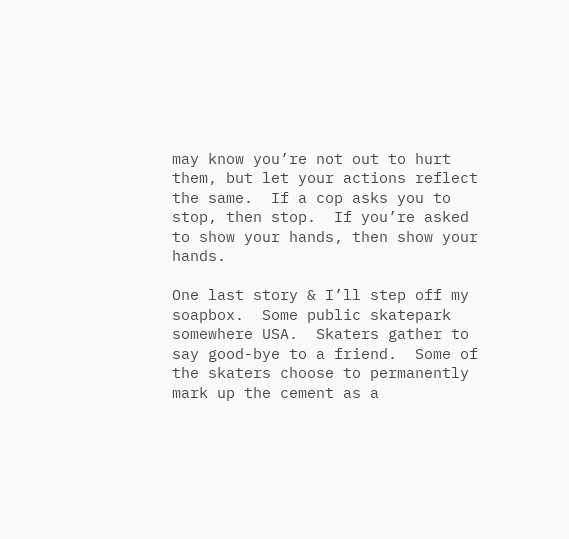may know you’re not out to hurt them, but let your actions reflect the same.  If a cop asks you to stop, then stop.  If you’re asked to show your hands, then show your hands.

One last story & I’ll step off my soapbox.  Some public skatepark somewhere USA.  Skaters gather to say good-bye to a friend.  Some of the skaters choose to permanently mark up the cement as a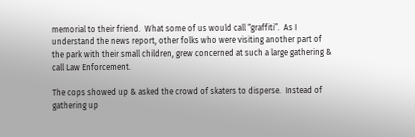memorial to their friend.  What some of us would call “graffiti”.  As I understand the news report, other folks who were visiting another part of the park with their small children, grew concerned at such a large gathering & call Law Enforcement.

The cops showed up & asked the crowd of skaters to disperse.  Instead of gathering up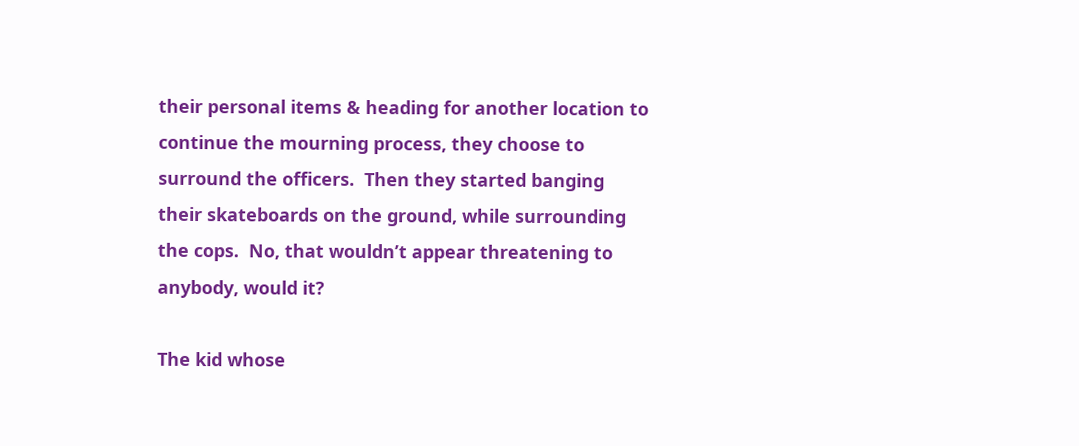their personal items & heading for another location to continue the mourning process, they choose to surround the officers.  Then they started banging their skateboards on the ground, while surrounding the cops.  No, that wouldn’t appear threatening to anybody, would it?

The kid whose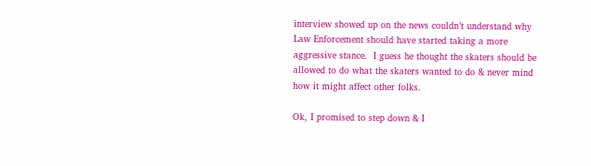interview showed up on the news couldn’t understand why Law Enforcement should have started taking a more aggressive stance.  I guess he thought the skaters should be allowed to do what the skaters wanted to do & never mind how it might affect other folks.

Ok, I promised to step down & I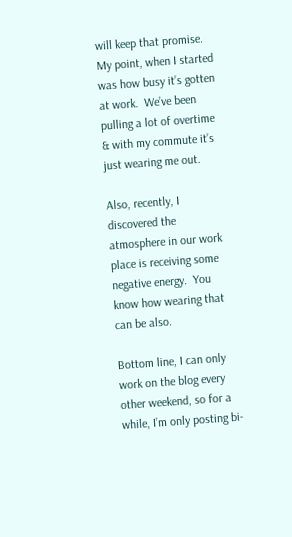will keep that promise.  My point, when I started was how busy it’s gotten at work.  We’ve been pulling a lot of overtime & with my commute it’s just wearing me out.

Also, recently, I discovered the atmosphere in our work place is receiving some negative energy.  You know how wearing that can be also.

Bottom line, I can only work on the blog every other weekend, so for a while, I’m only posting bi-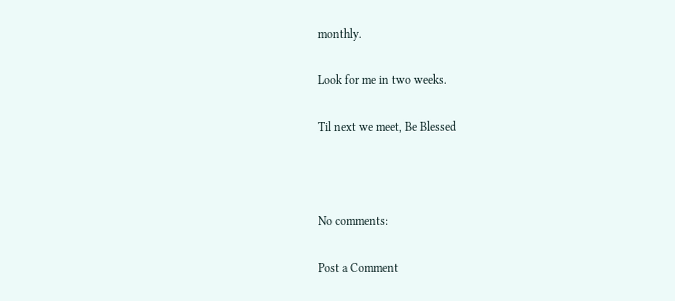monthly.

Look for me in two weeks.

Til next we meet, Be Blessed



No comments:

Post a Comment